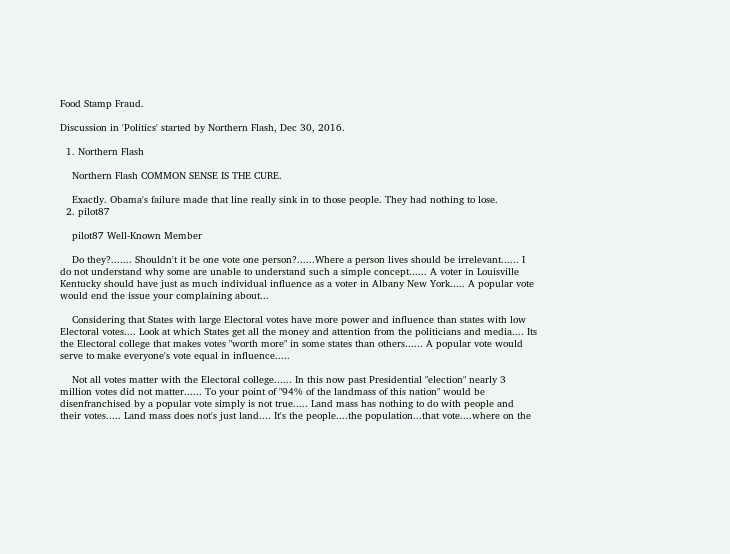Food Stamp Fraud.

Discussion in 'Politics' started by Northern Flash, Dec 30, 2016.

  1. Northern Flash

    Northern Flash COMMON SENSE IS THE CURE.

    Exactly. Obama's failure made that line really sink in to those people. They had nothing to lose.
  2. pilot87

    pilot87 Well-Known Member

    Do they?....... Shouldn't it be one vote one person?......Where a person lives should be irrelevant...... I do not understand why some are unable to understand such a simple concept...... A voter in Louisville Kentucky should have just as much individual influence as a voter in Albany New York..... A popular vote would end the issue your complaining about...

    Considering that States with large Electoral votes have more power and influence than states with low Electoral votes.... Look at which States get all the money and attention from the politicians and media.... Its the Electoral college that makes votes "worth more" in some states than others...... A popular vote would serve to make everyone's vote equal in influence.....

    Not all votes matter with the Electoral college...... In this now past Presidential "election" nearly 3 million votes did not matter...... To your point of "94% of the landmass of this nation" would be disenfranchised by a popular vote simply is not true..... Land mass has nothing to do with people and their votes..... Land mass does not's just land.... It's the people....the population...that vote....where on the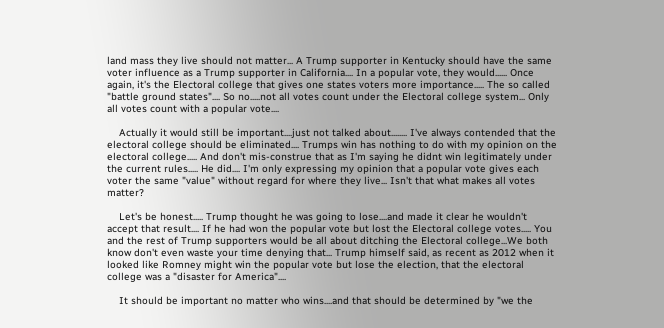land mass they live should not matter... A Trump supporter in Kentucky should have the same voter influence as a Trump supporter in California.... In a popular vote, they would...... Once again, it's the Electoral college that gives one states voters more importance..... The so called "battle ground states".... So no.....not all votes count under the Electoral college system... Only all votes count with a popular vote....

    Actually it would still be important....just not talked about........ I've always contended that the electoral college should be eliminated.... Trumps win has nothing to do with my opinion on the electoral college..... And don't mis-construe that as I'm saying he didnt win legitimately under the current rules..... He did.... I'm only expressing my opinion that a popular vote gives each voter the same "value" without regard for where they live... Isn't that what makes all votes matter?

    Let's be honest..... Trump thought he was going to lose....and made it clear he wouldn't accept that result.... If he had won the popular vote but lost the Electoral college votes..... You and the rest of Trump supporters would be all about ditching the Electoral college...We both know don't even waste your time denying that... Trump himself said, as recent as 2012 when it looked like Romney might win the popular vote but lose the election, that the electoral college was a "disaster for America"....

    It should be important no matter who wins....and that should be determined by "we the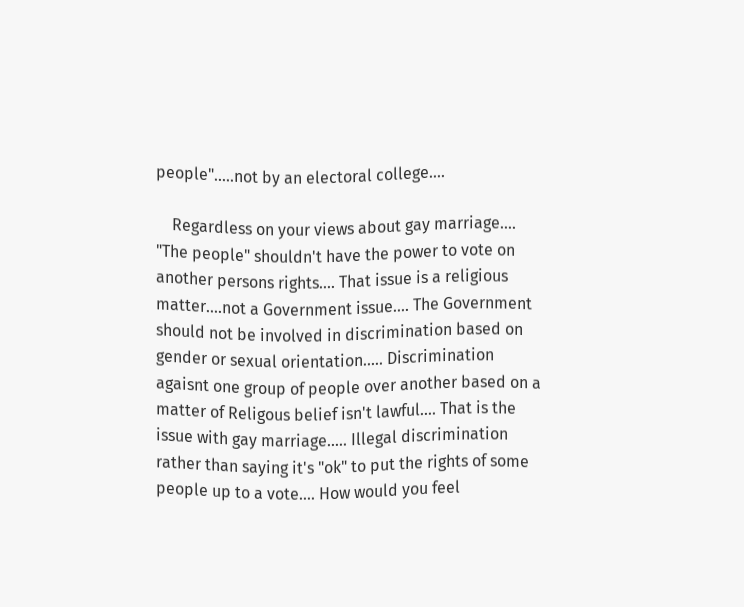people".....not by an electoral college....

    Regardless on your views about gay marriage.... "The people" shouldn't have the power to vote on another persons rights.... That issue is a religious matter....not a Government issue.... The Government should not be involved in discrimination based on gender or sexual orientation..... Discrimination agaisnt one group of people over another based on a matter of Religous belief isn't lawful.... That is the issue with gay marriage..... Illegal discrimination rather than saying it's "ok" to put the rights of some people up to a vote.... How would you feel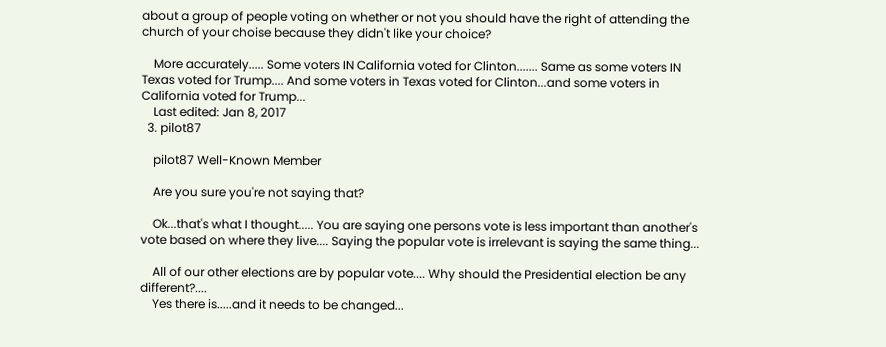about a group of people voting on whether or not you should have the right of attending the church of your choise because they didn't like your choice?

    More accurately..... Some voters IN California voted for Clinton....... Same as some voters IN Texas voted for Trump.... And some voters in Texas voted for Clinton...and some voters in California voted for Trump...
    Last edited: Jan 8, 2017
  3. pilot87

    pilot87 Well-Known Member

    Are you sure you're not saying that?

    Ok...that's what I thought..... You are saying one persons vote is less important than another's vote based on where they live.... Saying the popular vote is irrelevant is saying the same thing...

    All of our other elections are by popular vote.... Why should the Presidential election be any different?....
    Yes there is.....and it needs to be changed...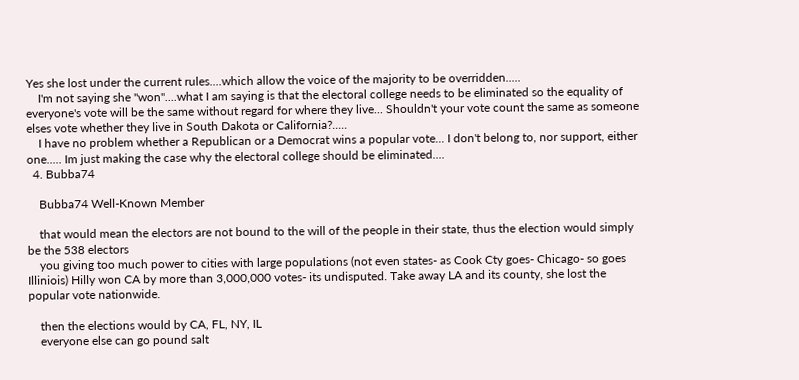Yes she lost under the current rules....which allow the voice of the majority to be overridden.....
    I'm not saying she "won"....what I am saying is that the electoral college needs to be eliminated so the equality of everyone's vote will be the same without regard for where they live... Shouldn't your vote count the same as someone elses vote whether they live in South Dakota or California?.....
    I have no problem whether a Republican or a Democrat wins a popular vote... I don't belong to, nor support, either one..... Im just making the case why the electoral college should be eliminated....
  4. Bubba74

    Bubba74 Well-Known Member

    that would mean the electors are not bound to the will of the people in their state, thus the election would simply be the 538 electors
    you giving too much power to cities with large populations (not even states- as Cook Cty goes- Chicago- so goes Illiniois) Hilly won CA by more than 3,000,000 votes- its undisputed. Take away LA and its county, she lost the popular vote nationwide.

    then the elections would by CA, FL, NY, IL
    everyone else can go pound salt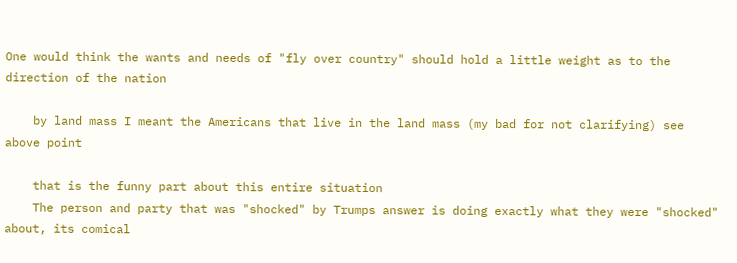One would think the wants and needs of "fly over country" should hold a little weight as to the direction of the nation

    by land mass I meant the Americans that live in the land mass (my bad for not clarifying) see above point

    that is the funny part about this entire situation
    The person and party that was "shocked" by Trumps answer is doing exactly what they were "shocked" about, its comical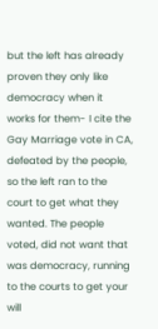but the left has already proven they only like democracy when it works for them- I cite the Gay Marriage vote in CA, defeated by the people, so the left ran to the court to get what they wanted. The people voted, did not want that was democracy, running to the courts to get your will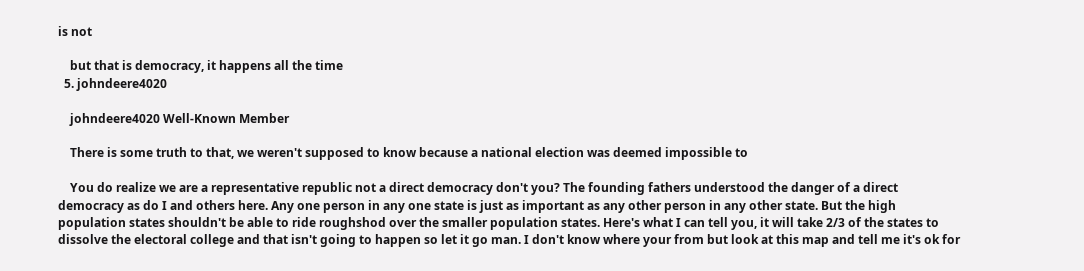is not

    but that is democracy, it happens all the time
  5. johndeere4020

    johndeere4020 Well-Known Member

    There is some truth to that, we weren't supposed to know because a national election was deemed impossible to

    You do realize we are a representative republic not a direct democracy don't you? The founding fathers understood the danger of a direct democracy as do I and others here. Any one person in any one state is just as important as any other person in any other state. But the high population states shouldn't be able to ride roughshod over the smaller population states. Here's what I can tell you, it will take 2/3 of the states to dissolve the electoral college and that isn't going to happen so let it go man. I don't know where your from but look at this map and tell me it's ok for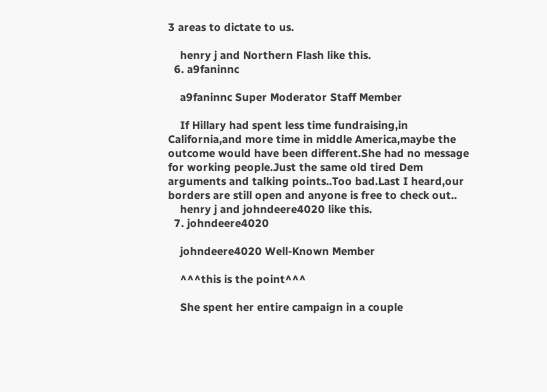3 areas to dictate to us.

    henry j and Northern Flash like this.
  6. a9faninnc

    a9faninnc Super Moderator Staff Member

    If Hillary had spent less time fundraising,in California,and more time in middle America,maybe the outcome would have been different.She had no message for working people.Just the same old tired Dem arguments and talking points..Too bad.Last I heard,our borders are still open and anyone is free to check out..
    henry j and johndeere4020 like this.
  7. johndeere4020

    johndeere4020 Well-Known Member

    ^^^this is the point^^^

    She spent her entire campaign in a couple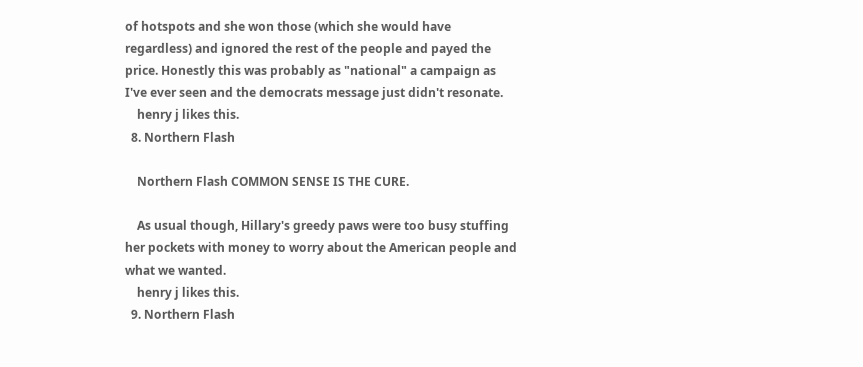of hotspots and she won those (which she would have regardless) and ignored the rest of the people and payed the price. Honestly this was probably as "national" a campaign as I've ever seen and the democrats message just didn't resonate.
    henry j likes this.
  8. Northern Flash

    Northern Flash COMMON SENSE IS THE CURE.

    As usual though, Hillary's greedy paws were too busy stuffing her pockets with money to worry about the American people and what we wanted.
    henry j likes this.
  9. Northern Flash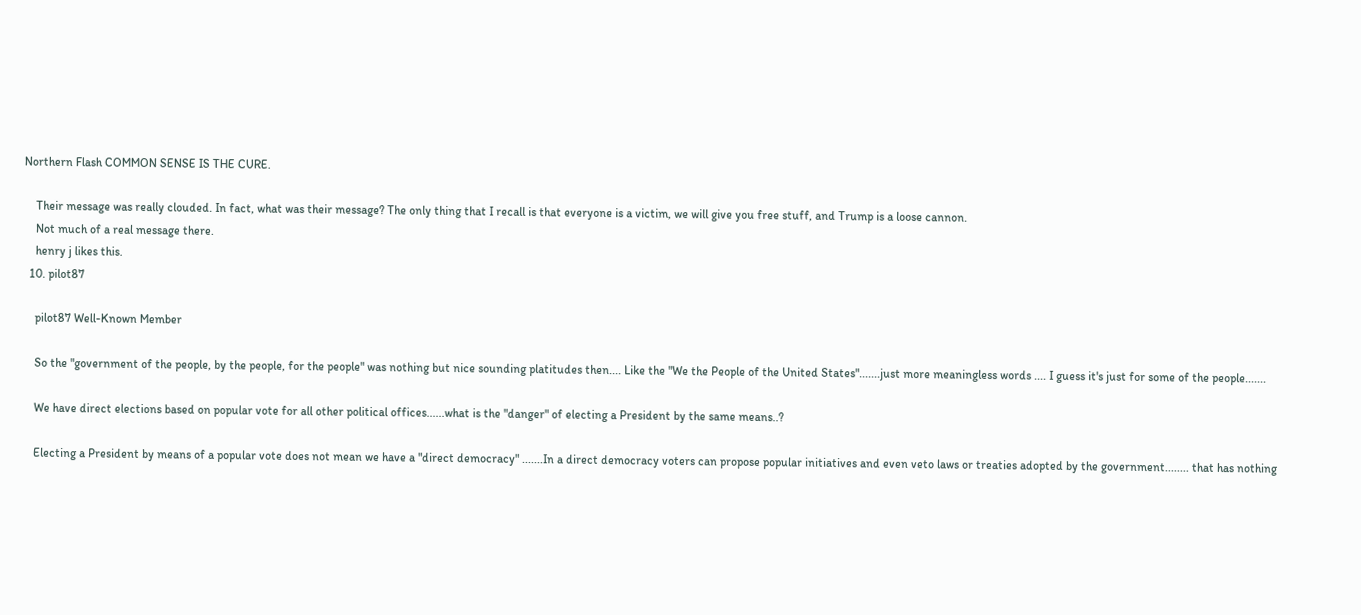Northern Flash COMMON SENSE IS THE CURE.

    Their message was really clouded. In fact, what was their message? The only thing that I recall is that everyone is a victim, we will give you free stuff, and Trump is a loose cannon.
    Not much of a real message there.
    henry j likes this.
  10. pilot87

    pilot87 Well-Known Member

    So the "government of the people, by the people, for the people" was nothing but nice sounding platitudes then.... Like the "We the People of the United States".......just more meaningless words .... I guess it's just for some of the people.......

    We have direct elections based on popular vote for all other political offices......what is the "danger" of electing a President by the same means..?

    Electing a President by means of a popular vote does not mean we have a "direct democracy" .......In a direct democracy voters can propose popular initiatives and even veto laws or treaties adopted by the government........ that has nothing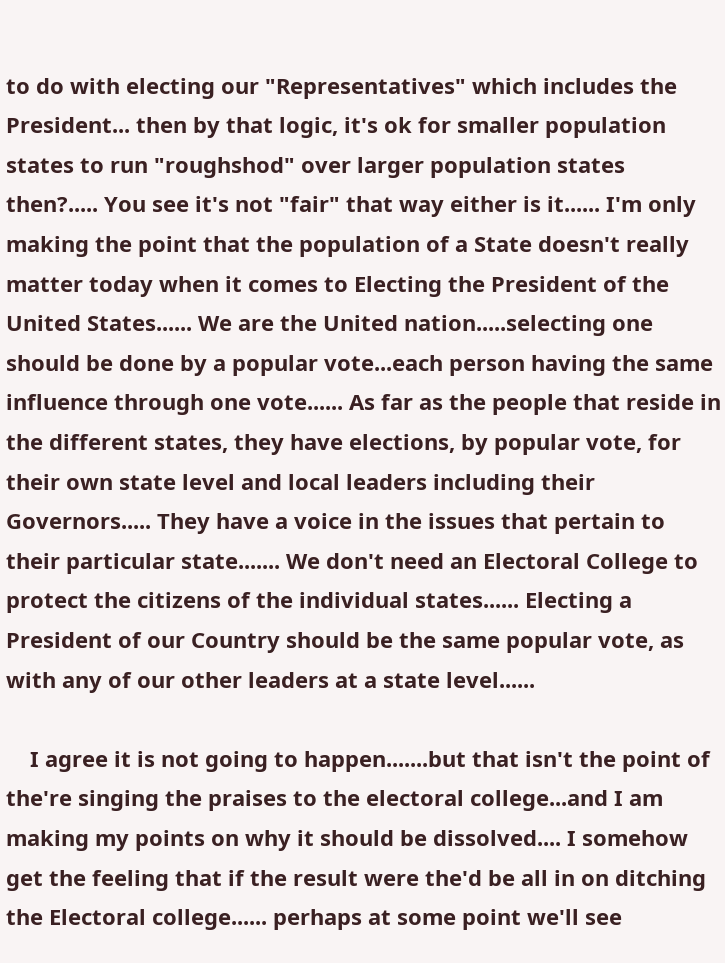to do with electing our "Representatives" which includes the President... then by that logic, it's ok for smaller population states to run "roughshod" over larger population states then?..... You see it's not "fair" that way either is it...... I'm only making the point that the population of a State doesn't really matter today when it comes to Electing the President of the United States...... We are the United nation.....selecting one should be done by a popular vote...each person having the same influence through one vote...... As far as the people that reside in the different states, they have elections, by popular vote, for their own state level and local leaders including their Governors..... They have a voice in the issues that pertain to their particular state....... We don't need an Electoral College to protect the citizens of the individual states...... Electing a President of our Country should be the same popular vote, as with any of our other leaders at a state level......

    I agree it is not going to happen.......but that isn't the point of the're singing the praises to the electoral college...and I am making my points on why it should be dissolved.... I somehow get the feeling that if the result were the'd be all in on ditching the Electoral college...... perhaps at some point we'll see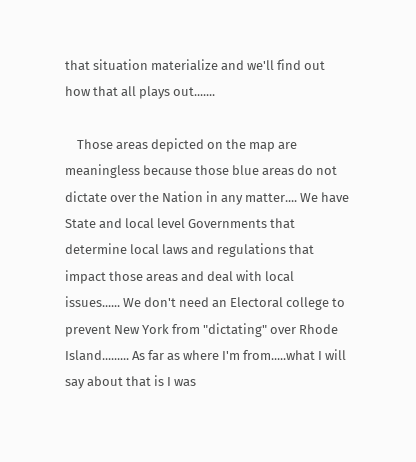that situation materialize and we'll find out how that all plays out.......

    Those areas depicted on the map are meaningless because those blue areas do not dictate over the Nation in any matter.... We have State and local level Governments that determine local laws and regulations that impact those areas and deal with local issues...... We don't need an Electoral college to prevent New York from "dictating" over Rhode Island......... As far as where I'm from.....what I will say about that is I was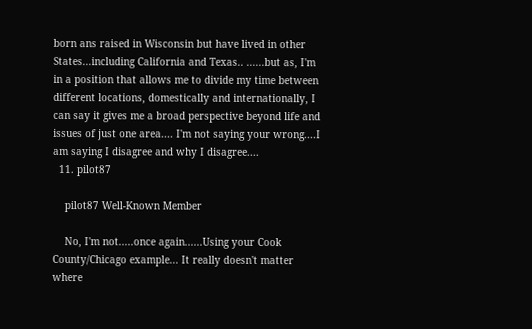born ans raised in Wisconsin but have lived in other States...including California and Texas.. ......but as, I'm in a position that allows me to divide my time between different locations, domestically and internationally, I can say it gives me a broad perspective beyond life and issues of just one area.... I'm not saying your wrong....I am saying I disagree and why I disagree....
  11. pilot87

    pilot87 Well-Known Member

    No, I'm not.....once again......Using your Cook County/Chicago example... It really doesn't matter where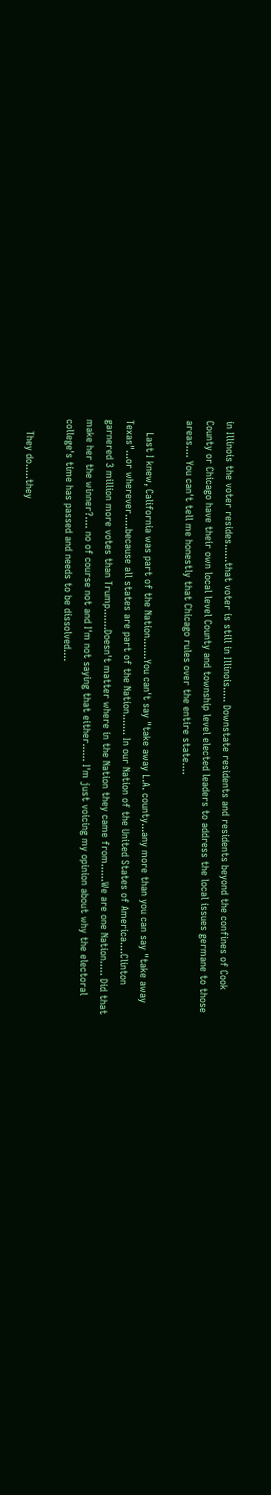in Illinois the voter resides......that voter is still in Illinois..... Downstate residents and residents beyond the confines of Cook County or Chicago have their own local level County and township level elected leaders to address the local issues germane to those areas.... You can't tell me honestly that Chicago rules over the entire state....

    Last I knew, California was part of the Nation.......You can't say "take away L.A. county...any more than you can say "take away Texas"...or wherever.....because all states are part of the Nation....... In our Nation of the United States of America....Clinton garnered 3 million more votes than Trump.......Doesn't matter where in the Nation they came from......We are one Nation..... Did that make her the winner?.... no of course not and I'm not saying that either...... I'm just voicing my opinion about why the electoral college's time has passed and needs to be dissolved....

    They do.....they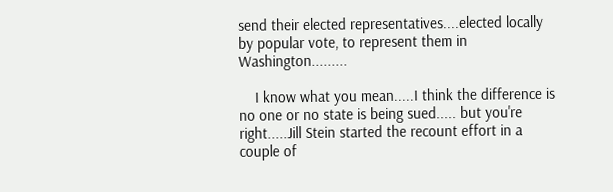send their elected representatives....elected locally by popular vote, to represent them in Washington.........

    I know what you mean.....I think the difference is no one or no state is being sued..... but you're right.....Jill Stein started the recount effort in a couple of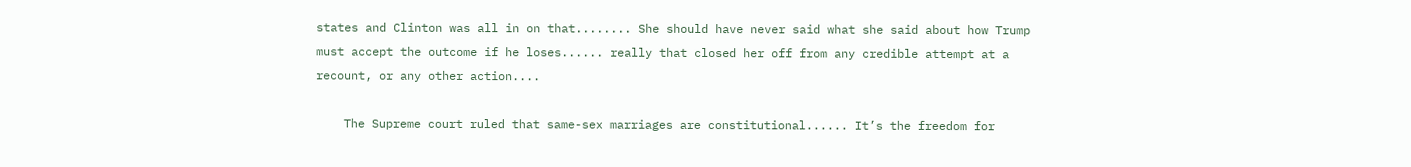states and Clinton was all in on that........ She should have never said what she said about how Trump must accept the outcome if he loses...... really that closed her off from any credible attempt at a recount, or any other action....

    The Supreme court ruled that same-sex marriages are constitutional...... It’s the freedom for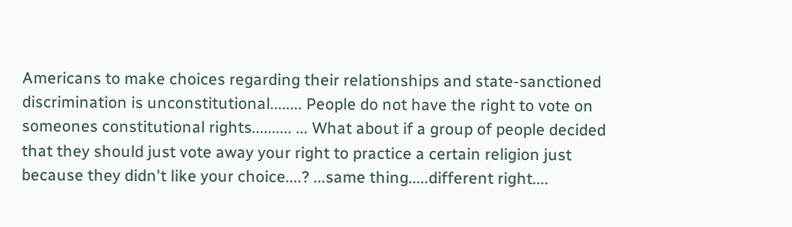Americans to make choices regarding their relationships and state-sanctioned discrimination is unconstitutional........ People do not have the right to vote on someones constitutional rights.......... ... What about if a group of people decided that they should just vote away your right to practice a certain religion just because they didn't like your choice....? ...same thing.....different right....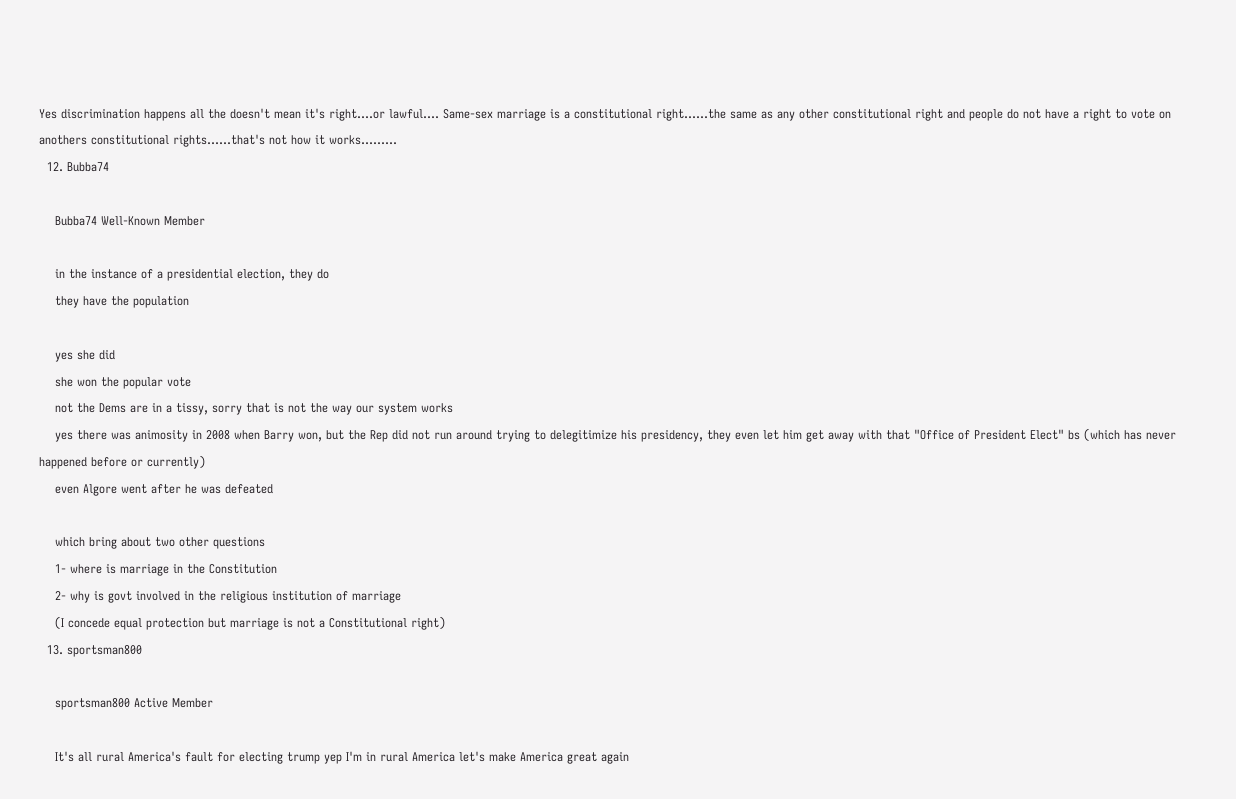Yes discrimination happens all the doesn't mean it's right....or lawful.... Same-sex marriage is a constitutional right......the same as any other constitutional right and people do not have a right to vote on anothers constitutional rights......that's not how it works.........
  12. Bubba74

    Bubba74 Well-Known Member

    in the instance of a presidential election, they do
    they have the population

    yes she did
    she won the popular vote
    not the Dems are in a tissy, sorry that is not the way our system works
    yes there was animosity in 2008 when Barry won, but the Rep did not run around trying to delegitimize his presidency, they even let him get away with that "Office of President Elect" bs (which has never happened before or currently)
    even Algore went after he was defeated

    which bring about two other questions
    1- where is marriage in the Constitution
    2- why is govt involved in the religious institution of marriage
    (I concede equal protection but marriage is not a Constitutional right)
  13. sportsman800

    sportsman800 Active Member

    It's all rural America's fault for electing trump yep I'm in rural America let's make America great again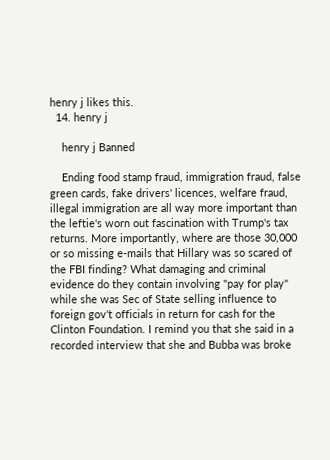henry j likes this.
  14. henry j

    henry j Banned

    Ending food stamp fraud, immigration fraud, false green cards, fake drivers' licences, welfare fraud, illegal immigration are all way more important than the leftie's worn out fascination with Trump's tax returns. More importantly, where are those 30,000 or so missing e-mails that Hillary was so scared of the FBI finding? What damaging and criminal evidence do they contain involving "pay for play" while she was Sec of State selling influence to foreign gov't officials in return for cash for the Clinton Foundation. I remind you that she said in a recorded interview that she and Bubba was broke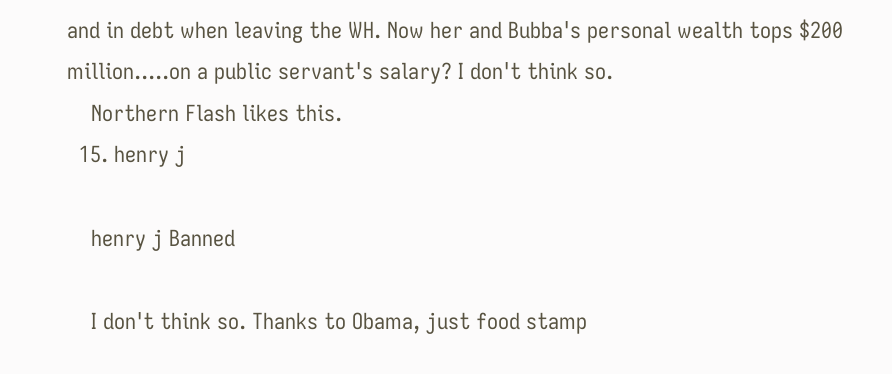and in debt when leaving the WH. Now her and Bubba's personal wealth tops $200 million.....on a public servant's salary? I don't think so.
    Northern Flash likes this.
  15. henry j

    henry j Banned

    I don't think so. Thanks to Obama, just food stamp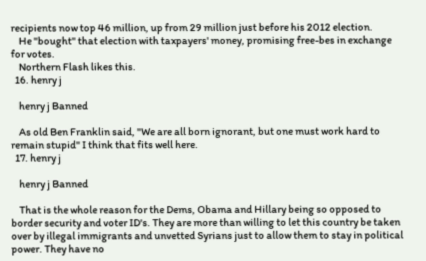recipients now top 46 million, up from 29 million just before his 2012 election.
    He "bought" that election with taxpayers' money, promising free-bes in exchange for votes.
    Northern Flash likes this.
  16. henry j

    henry j Banned

    As old Ben Franklin said, "We are all born ignorant, but one must work hard to remain stupid" I think that fits well here.
  17. henry j

    henry j Banned

    That is the whole reason for the Dems, Obama and Hillary being so opposed to border security and voter ID's. They are more than willing to let this country be taken over by illegal immigrants and unvetted Syrians just to allow them to stay in political power. They have no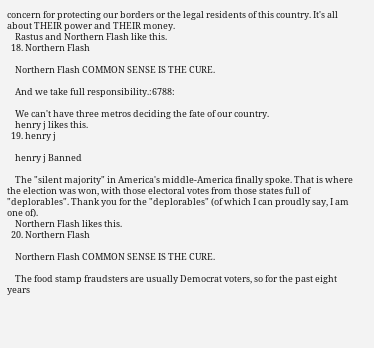concern for protecting our borders or the legal residents of this country. It's all about THEIR power and THEIR money.
    Rastus and Northern Flash like this.
  18. Northern Flash

    Northern Flash COMMON SENSE IS THE CURE.

    And we take full responsibility.:6788:

    We can't have three metros deciding the fate of our country.
    henry j likes this.
  19. henry j

    henry j Banned

    The "silent majority" in America's middle-America finally spoke. That is where the election was won, with those electoral votes from those states full of "deplorables". Thank you for the "deplorables" (of which I can proudly say, I am one of).
    Northern Flash likes this.
  20. Northern Flash

    Northern Flash COMMON SENSE IS THE CURE.

    The food stamp fraudsters are usually Democrat voters, so for the past eight years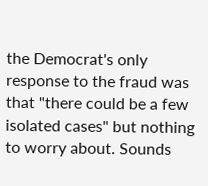the Democrat's only response to the fraud was that "there could be a few isolated cases" but nothing to worry about. Sounds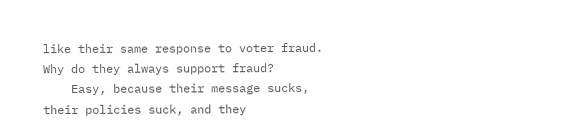like their same response to voter fraud. Why do they always support fraud?
    Easy, because their message sucks, their policies suck, and they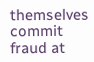themselves commit fraud at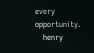every opportunity.
    henry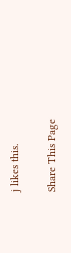j likes this.

Share This Page